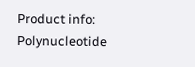Product info: Polynucleotide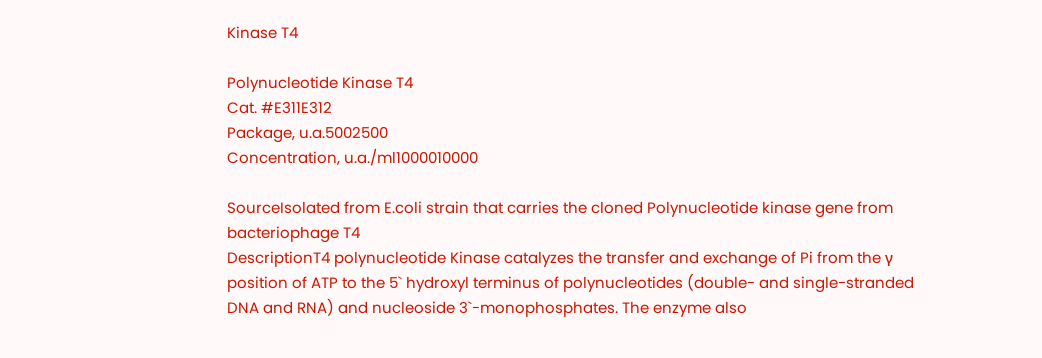Kinase T4

Polynucleotide Kinase T4
Cat. #E311E312
Package, u.a.5002500
Concentration, u.a./ml1000010000

SourceIsolated from E.coli strain that carries the cloned Polynucleotide kinase gene from bacteriophage T4
DescriptionT4 polynucleotide Kinase catalyzes the transfer and exchange of Pi from the γ position of ATP to the 5` hydroxyl terminus of polynucleotides (double- and single-stranded DNA and RNA) and nucleoside 3`-monophosphates. The enzyme also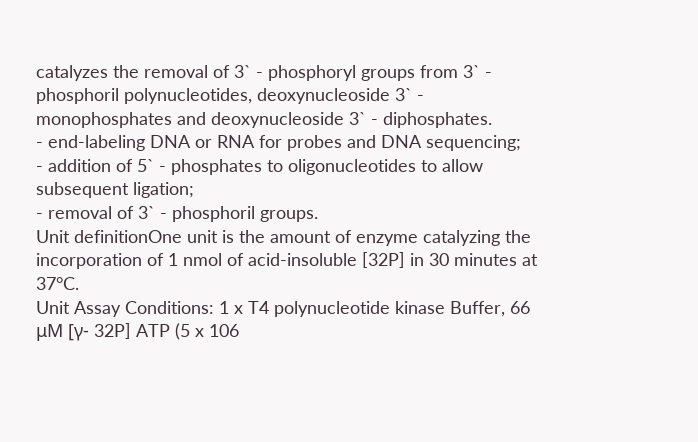catalyzes the removal of 3` - phosphoryl groups from 3` - phosphoril polynucleotides, deoxynucleoside 3` - monophosphates and deoxynucleoside 3` - diphosphates.
- end-labeling DNA or RNA for probes and DNA sequencing;
- addition of 5` - phosphates to oligonucleotides to allow subsequent ligation;
- removal of 3` - phosphoril groups.
Unit definitionOne unit is the amount of enzyme catalyzing the incorporation of 1 nmol of acid-insoluble [32P] in 30 minutes at 37°C.
Unit Assay Conditions: 1 x T4 polynucleotide kinase Buffer, 66 μM [γ- 32P] ATP (5 x 106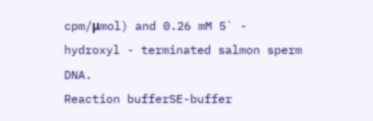cpm/μmol) and 0.26 mM 5` - hydroxyl - terminated salmon sperm DNA.
Reaction bufferSE-buffer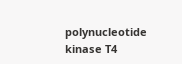polynucleotide kinase T4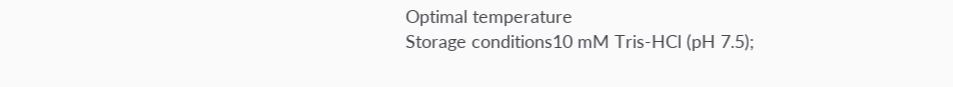Optimal temperature
Storage conditions10 mM Tris-HCl (pH 7.5);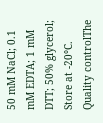50 mM NaCl; 0.1 mM EDTA; 1 mM DTT; 50% glycerol; Store at -20°C.
Quality controlThe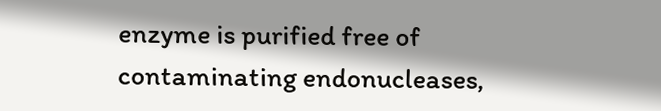enzyme is purified free of contaminating endonucleases,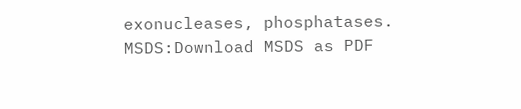exonucleases, phosphatases.
MSDS:Download MSDS as PDF